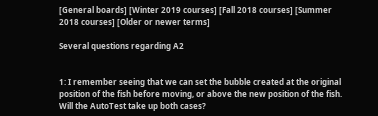[General boards] [Winter 2019 courses] [Fall 2018 courses] [Summer 2018 courses] [Older or newer terms]

Several questions regarding A2


1: I remember seeing that we can set the bubble created at the original position of the fish before moving, or above the new position of the fish. Will the AutoTest take up both cases?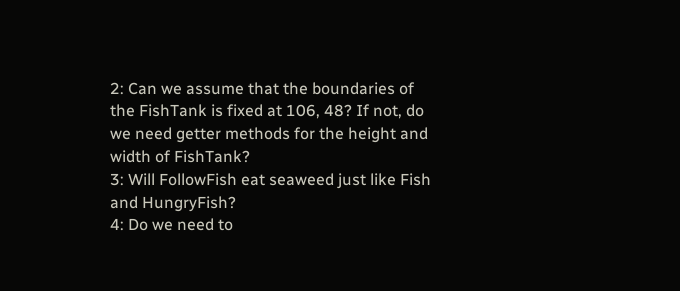2: Can we assume that the boundaries of the FishTank is fixed at 106, 48? If not, do we need getter methods for the height and width of FishTank?
3: Will FollowFish eat seaweed just like Fish and HungryFish?
4: Do we need to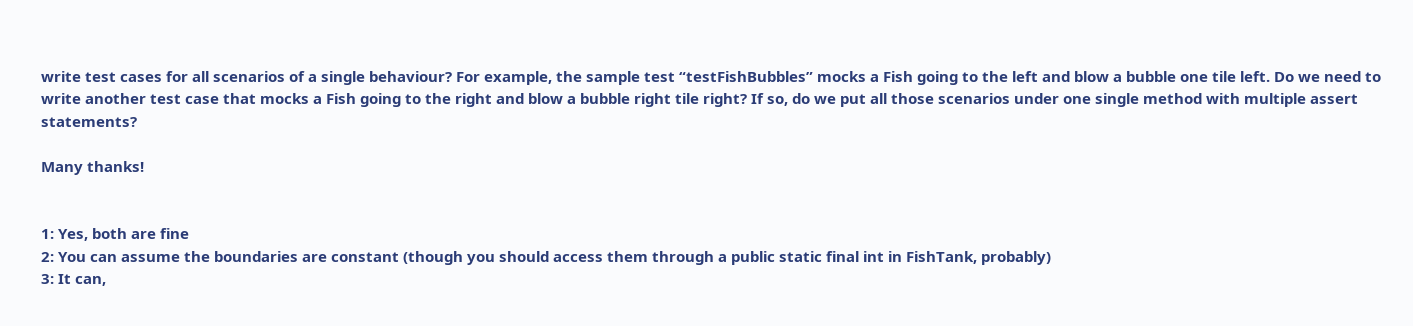write test cases for all scenarios of a single behaviour? For example, the sample test “testFishBubbles” mocks a Fish going to the left and blow a bubble one tile left. Do we need to write another test case that mocks a Fish going to the right and blow a bubble right tile right? If so, do we put all those scenarios under one single method with multiple assert statements?

Many thanks!


1: Yes, both are fine
2: You can assume the boundaries are constant (though you should access them through a public static final int in FishTank, probably)
3: It can,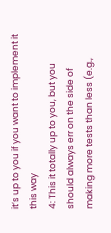it’s up to you if you want to implement it this way
4: This it totally up to you, but you should always err on the side of making more tests than less (e.g.,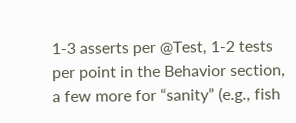1-3 asserts per @Test, 1-2 tests per point in the Behavior section, a few more for “sanity” (e.g., fish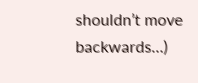shouldn’t move backwards…)